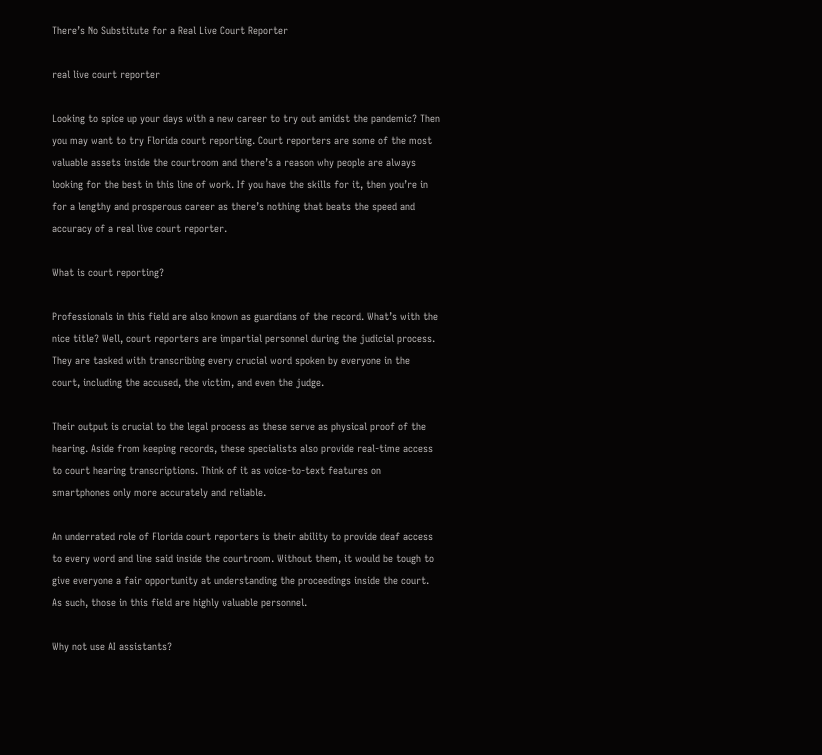There’s No Substitute for a Real Live Court Reporter

real live court reporter

Looking to spice up your days with a new career to try out amidst the pandemic? Then you may want to try Florida court reporting. Court reporters are some of the most valuable assets inside the courtroom and there’s a reason why people are always looking for the best in this line of work. If you have the skills for it, then you’re in for a lengthy and prosperous career as there’s nothing that beats the speed and accuracy of a real live court reporter.

What is court reporting?

Professionals in this field are also known as guardians of the record. What’s with the nice title? Well, court reporters are impartial personnel during the judicial process. They are tasked with transcribing every crucial word spoken by everyone in the court, including the accused, the victim, and even the judge.

Their output is crucial to the legal process as these serve as physical proof of the hearing. Aside from keeping records, these specialists also provide real-time access to court hearing transcriptions. Think of it as voice-to-text features on smartphones only more accurately and reliable.

An underrated role of Florida court reporters is their ability to provide deaf access to every word and line said inside the courtroom. Without them, it would be tough to give everyone a fair opportunity at understanding the proceedings inside the court. As such, those in this field are highly valuable personnel.

Why not use AI assistants?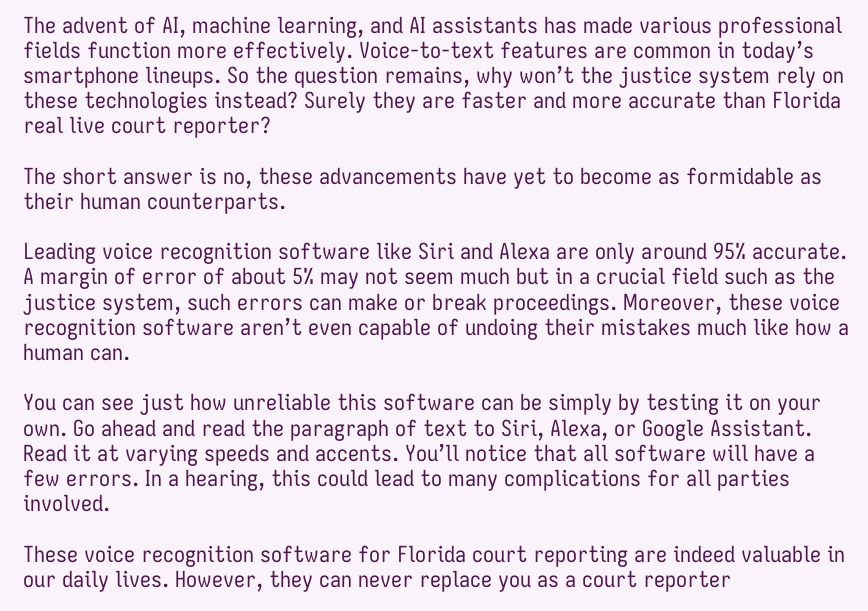The advent of AI, machine learning, and AI assistants has made various professional fields function more effectively. Voice-to-text features are common in today’s smartphone lineups. So the question remains, why won’t the justice system rely on these technologies instead? Surely they are faster and more accurate than Florida real live court reporter?

The short answer is no, these advancements have yet to become as formidable as their human counterparts.

Leading voice recognition software like Siri and Alexa are only around 95% accurate. A margin of error of about 5% may not seem much but in a crucial field such as the justice system, such errors can make or break proceedings. Moreover, these voice recognition software aren’t even capable of undoing their mistakes much like how a human can.

You can see just how unreliable this software can be simply by testing it on your own. Go ahead and read the paragraph of text to Siri, Alexa, or Google Assistant. Read it at varying speeds and accents. You’ll notice that all software will have a few errors. In a hearing, this could lead to many complications for all parties involved.

These voice recognition software for Florida court reporting are indeed valuable in our daily lives. However, they can never replace you as a court reporter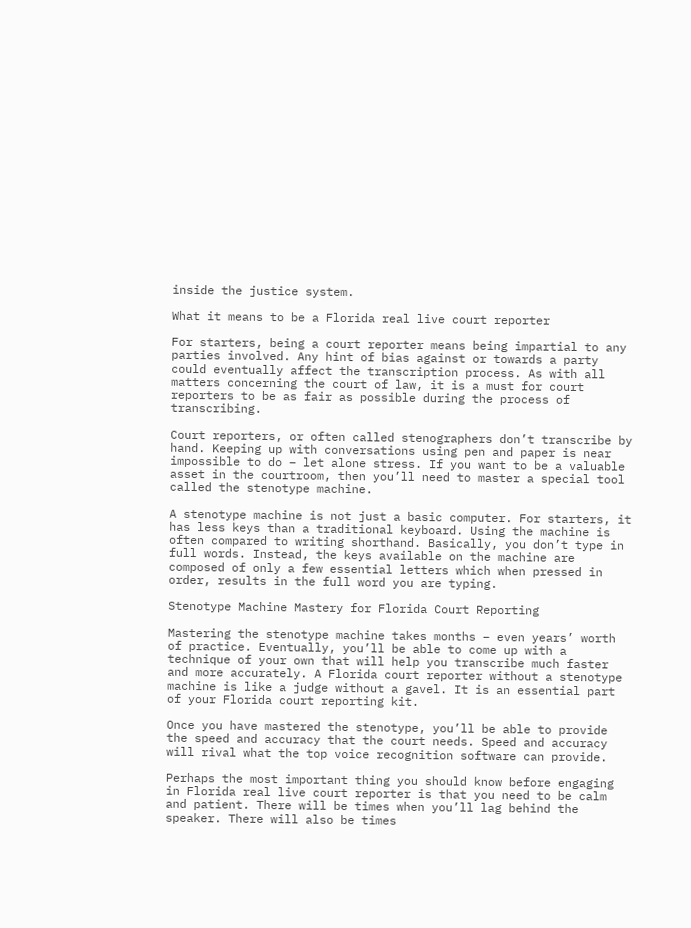inside the justice system.

What it means to be a Florida real live court reporter

For starters, being a court reporter means being impartial to any parties involved. Any hint of bias against or towards a party could eventually affect the transcription process. As with all matters concerning the court of law, it is a must for court reporters to be as fair as possible during the process of transcribing.

Court reporters, or often called stenographers don’t transcribe by hand. Keeping up with conversations using pen and paper is near impossible to do – let alone stress. If you want to be a valuable asset in the courtroom, then you’ll need to master a special tool called the stenotype machine.

A stenotype machine is not just a basic computer. For starters, it has less keys than a traditional keyboard. Using the machine is often compared to writing shorthand. Basically, you don’t type in full words. Instead, the keys available on the machine are composed of only a few essential letters which when pressed in order, results in the full word you are typing.

Stenotype Machine Mastery for Florida Court Reporting

Mastering the stenotype machine takes months – even years’ worth of practice. Eventually, you’ll be able to come up with a technique of your own that will help you transcribe much faster and more accurately. A Florida court reporter without a stenotype machine is like a judge without a gavel. It is an essential part of your Florida court reporting kit.

Once you have mastered the stenotype, you’ll be able to provide the speed and accuracy that the court needs. Speed and accuracy will rival what the top voice recognition software can provide.

Perhaps the most important thing you should know before engaging in Florida real live court reporter is that you need to be calm and patient. There will be times when you’ll lag behind the speaker. There will also be times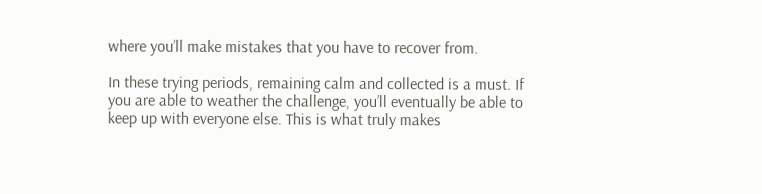where you’ll make mistakes that you have to recover from.

In these trying periods, remaining calm and collected is a must. If you are able to weather the challenge, you’ll eventually be able to keep up with everyone else. This is what truly makes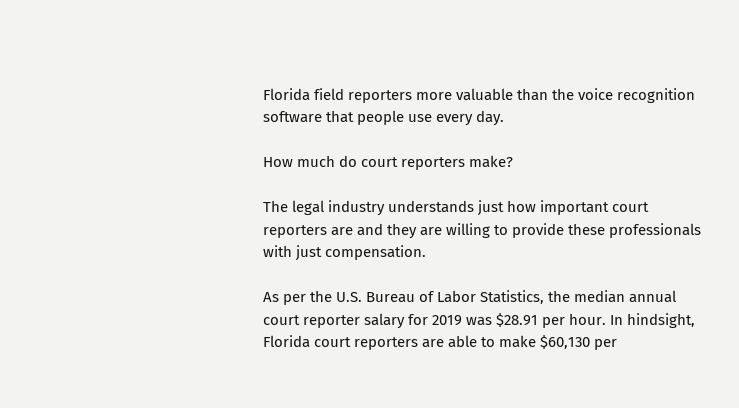Florida field reporters more valuable than the voice recognition software that people use every day.

How much do court reporters make?

The legal industry understands just how important court reporters are and they are willing to provide these professionals with just compensation.

As per the U.S. Bureau of Labor Statistics, the median annual court reporter salary for 2019 was $28.91 per hour. In hindsight, Florida court reporters are able to make $60,130 per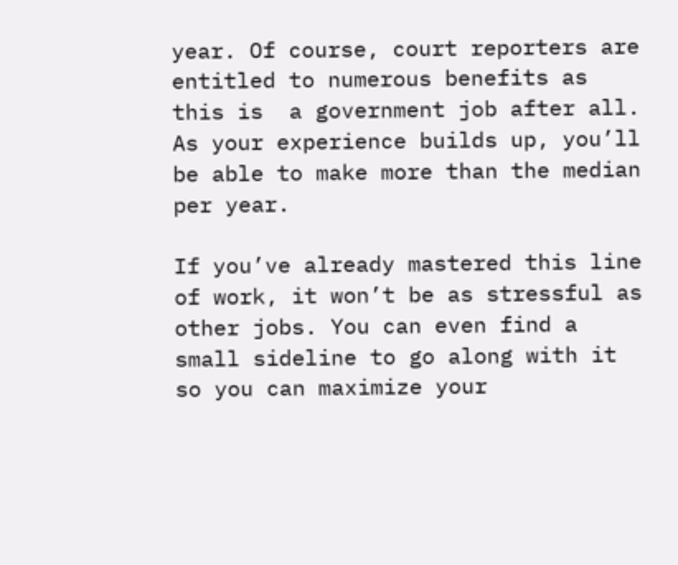year. Of course, court reporters are entitled to numerous benefits as this is  a government job after all. As your experience builds up, you’ll be able to make more than the median per year.

If you’ve already mastered this line of work, it won’t be as stressful as other jobs. You can even find a small sideline to go along with it so you can maximize your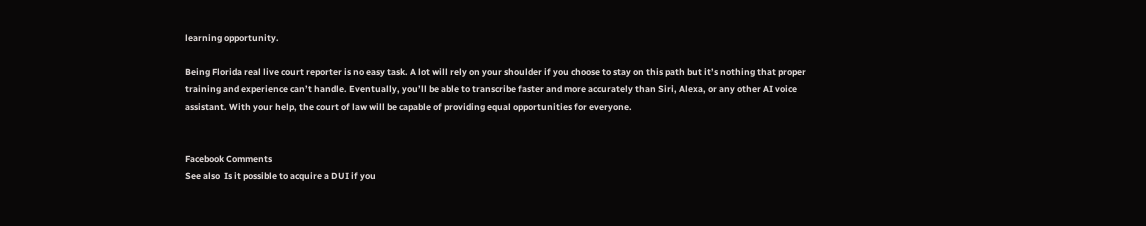learning opportunity.

Being Florida real live court reporter is no easy task. A lot will rely on your shoulder if you choose to stay on this path but it’s nothing that proper training and experience can’t handle. Eventually, you’ll be able to transcribe faster and more accurately than Siri, Alexa, or any other AI voice assistant. With your help, the court of law will be capable of providing equal opportunities for everyone.


Facebook Comments
See also  Is it possible to acquire a DUI if you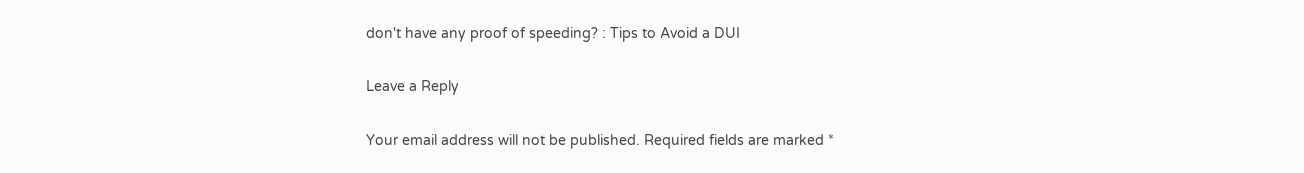don't have any proof of speeding? : Tips to Avoid a DUI

Leave a Reply

Your email address will not be published. Required fields are marked *